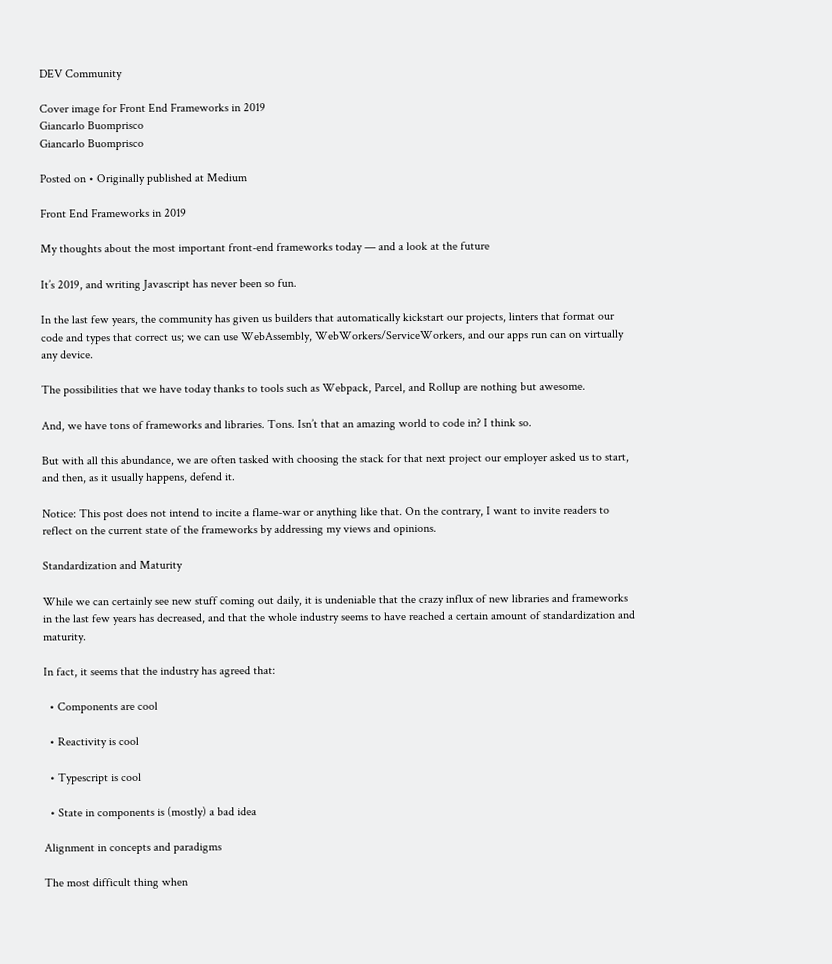DEV Community

Cover image for Front End Frameworks in 2019
Giancarlo Buomprisco
Giancarlo Buomprisco

Posted on • Originally published at Medium

Front End Frameworks in 2019

My thoughts about the most important front-end frameworks today — and a look at the future

It’s 2019, and writing Javascript has never been so fun.

In the last few years, the community has given us builders that automatically kickstart our projects, linters that format our code and types that correct us; we can use WebAssembly, WebWorkers/ServiceWorkers, and our apps run can on virtually any device.

The possibilities that we have today thanks to tools such as Webpack, Parcel, and Rollup are nothing but awesome.

And, we have tons of frameworks and libraries. Tons. Isn’t that an amazing world to code in? I think so.

But with all this abundance, we are often tasked with choosing the stack for that next project our employer asked us to start, and then, as it usually happens, defend it.

Notice: This post does not intend to incite a flame-war or anything like that. On the contrary, I want to invite readers to reflect on the current state of the frameworks by addressing my views and opinions.

Standardization and Maturity

While we can certainly see new stuff coming out daily, it is undeniable that the crazy influx of new libraries and frameworks in the last few years has decreased, and that the whole industry seems to have reached a certain amount of standardization and maturity.

In fact, it seems that the industry has agreed that:

  • Components are cool

  • Reactivity is cool

  • Typescript is cool

  • State in components is (mostly) a bad idea

Alignment in concepts and paradigms

The most difficult thing when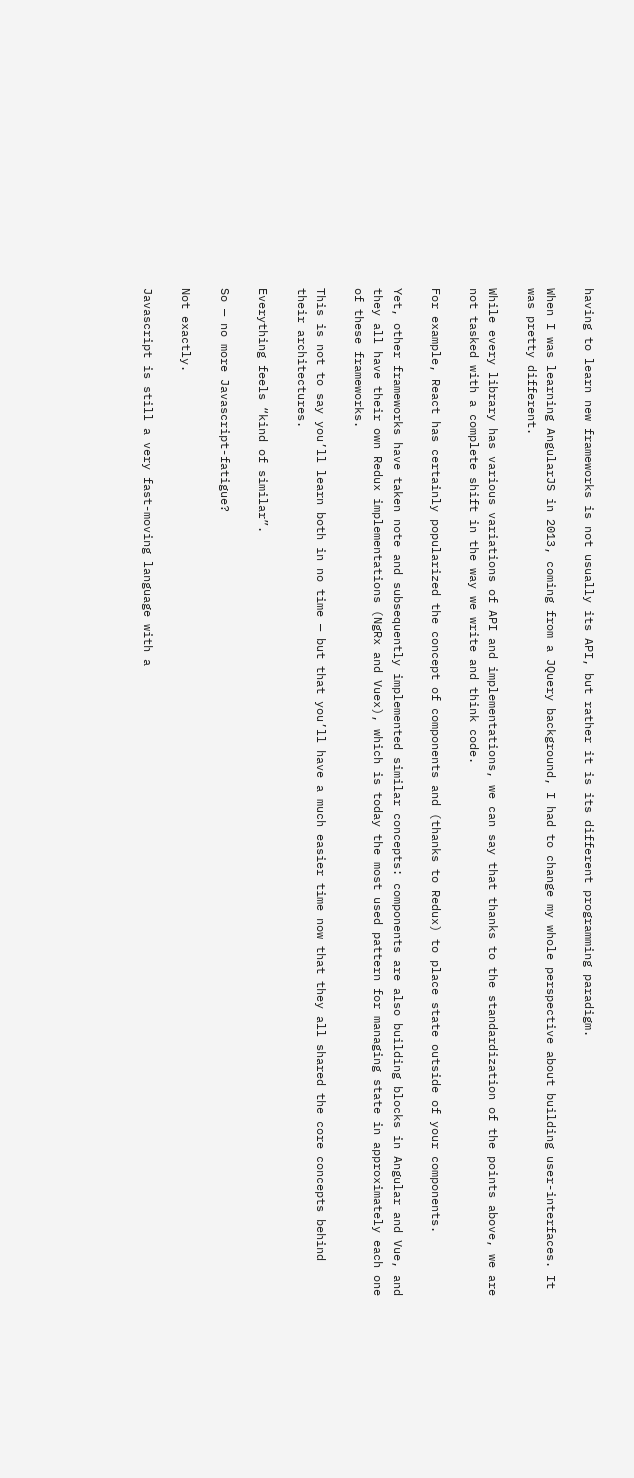having to learn new frameworks is not usually its API, but rather it is its different programming paradigm.

When I was learning AngularJS in 2013, coming from a JQuery background, I had to change my whole perspective about building user-interfaces. It was pretty different.

While every library has various variations of API and implementations, we can say that thanks to the standardization of the points above, we are not tasked with a complete shift in the way we write and think code.

For example, React has certainly popularized the concept of components and (thanks to Redux) to place state outside of your components.

Yet, other frameworks have taken note and subsequently implemented similar concepts: components are also building blocks in Angular and Vue, and they all have their own Redux implementations (NgRx and Vuex), which is today the most used pattern for managing state in approximately each one of these frameworks.

This is not to say you’ll learn both in no time — but that you’ll have a much easier time now that they all shared the core concepts behind their architectures.

Everything feels “kind of similar”.

So — no more Javascript-fatigue?

Not exactly.

Javascript is still a very fast-moving language with a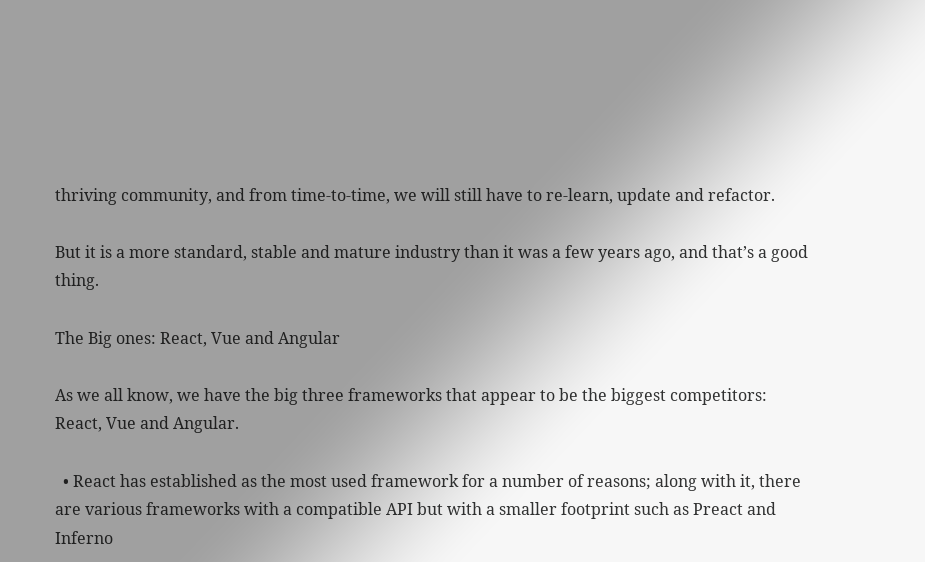thriving community, and from time-to-time, we will still have to re-learn, update and refactor.

But it is a more standard, stable and mature industry than it was a few years ago, and that’s a good thing.

The Big ones: React, Vue and Angular

As we all know, we have the big three frameworks that appear to be the biggest competitors: React, Vue and Angular.

  • React has established as the most used framework for a number of reasons; along with it, there are various frameworks with a compatible API but with a smaller footprint such as Preact and Inferno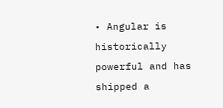• Angular is historically powerful and has shipped a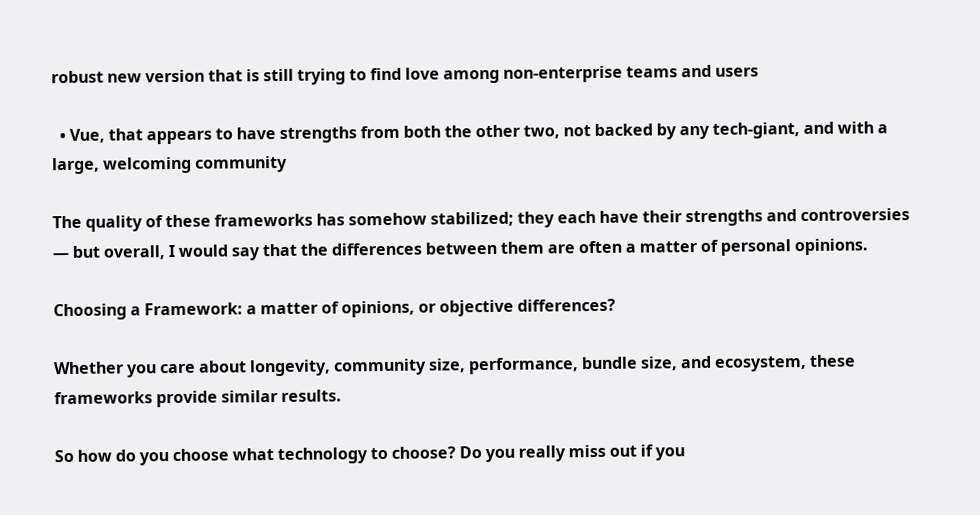robust new version that is still trying to find love among non-enterprise teams and users

  • Vue, that appears to have strengths from both the other two, not backed by any tech-giant, and with a large, welcoming community

The quality of these frameworks has somehow stabilized; they each have their strengths and controversies — but overall, I would say that the differences between them are often a matter of personal opinions.

Choosing a Framework: a matter of opinions, or objective differences?

Whether you care about longevity, community size, performance, bundle size, and ecosystem, these frameworks provide similar results.

So how do you choose what technology to choose? Do you really miss out if you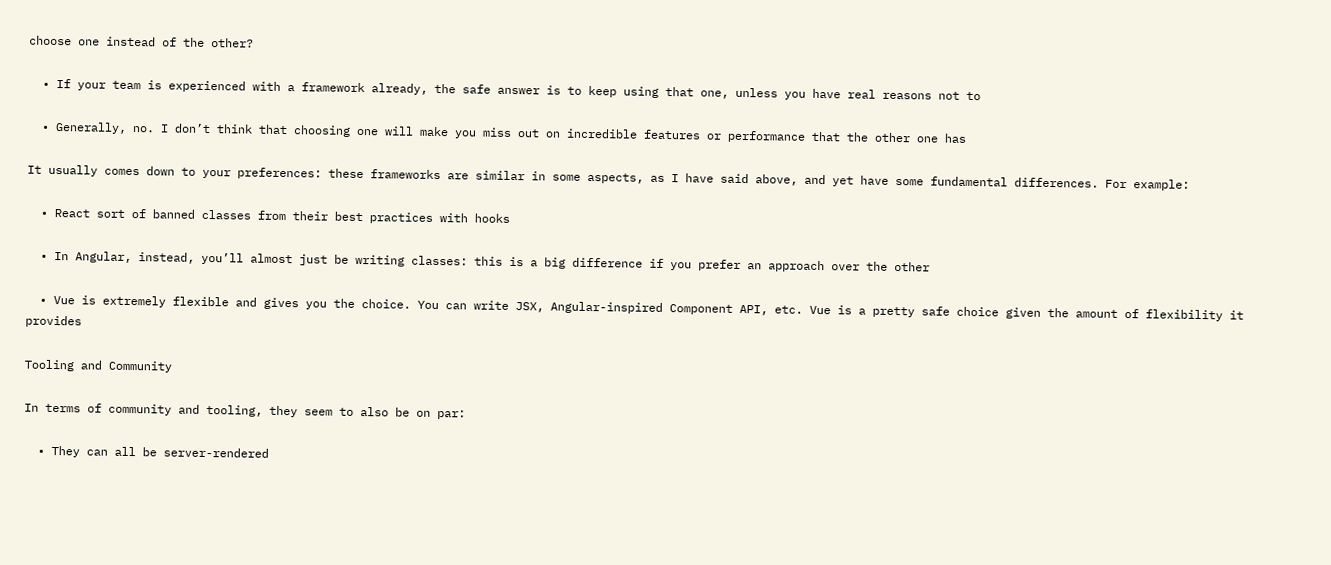choose one instead of the other?

  • If your team is experienced with a framework already, the safe answer is to keep using that one, unless you have real reasons not to

  • Generally, no. I don’t think that choosing one will make you miss out on incredible features or performance that the other one has

It usually comes down to your preferences: these frameworks are similar in some aspects, as I have said above, and yet have some fundamental differences. For example:

  • React sort of banned classes from their best practices with hooks

  • In Angular, instead, you’ll almost just be writing classes: this is a big difference if you prefer an approach over the other

  • Vue is extremely flexible and gives you the choice. You can write JSX, Angular-inspired Component API, etc. Vue is a pretty safe choice given the amount of flexibility it provides

Tooling and Community

In terms of community and tooling, they seem to also be on par:

  • They can all be server-rendered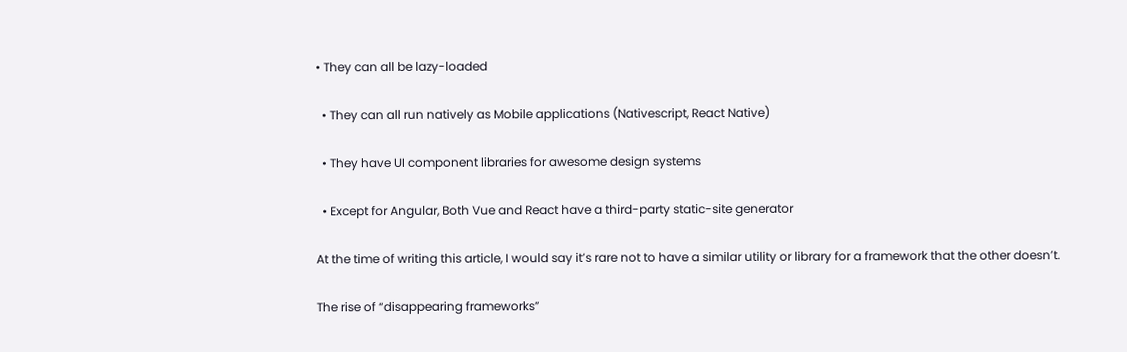• They can all be lazy-loaded

  • They can all run natively as Mobile applications (Nativescript, React Native)

  • They have UI component libraries for awesome design systems

  • Except for Angular, Both Vue and React have a third-party static-site generator

At the time of writing this article, I would say it’s rare not to have a similar utility or library for a framework that the other doesn’t.

The rise of “disappearing frameworks”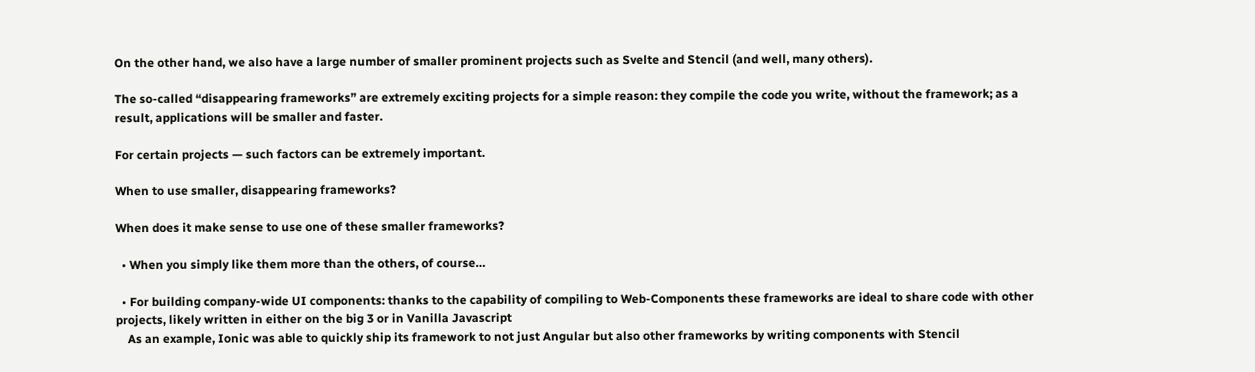On the other hand, we also have a large number of smaller prominent projects such as Svelte and Stencil (and well, many others).

The so-called “disappearing frameworks” are extremely exciting projects for a simple reason: they compile the code you write, without the framework; as a result, applications will be smaller and faster.

For certain projects — such factors can be extremely important.

When to use smaller, disappearing frameworks?

When does it make sense to use one of these smaller frameworks?

  • When you simply like them more than the others, of course…

  • For building company-wide UI components: thanks to the capability of compiling to Web-Components these frameworks are ideal to share code with other projects, likely written in either on the big 3 or in Vanilla Javascript
    As an example, Ionic was able to quickly ship its framework to not just Angular but also other frameworks by writing components with Stencil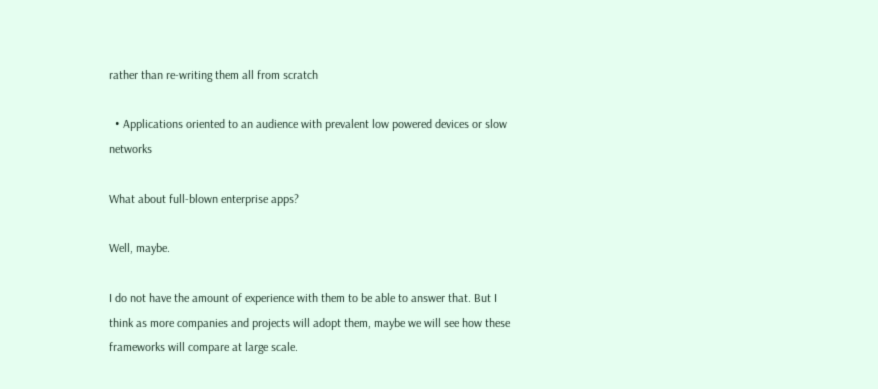rather than re-writing them all from scratch

  • Applications oriented to an audience with prevalent low powered devices or slow networks

What about full-blown enterprise apps?

Well, maybe.

I do not have the amount of experience with them to be able to answer that. But I think as more companies and projects will adopt them, maybe we will see how these frameworks will compare at large scale.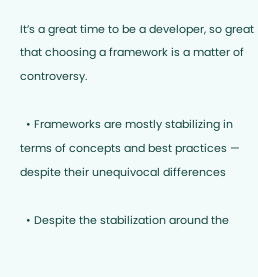It’s a great time to be a developer, so great that choosing a framework is a matter of controversy.

  • Frameworks are mostly stabilizing in terms of concepts and best practices — despite their unequivocal differences

  • Despite the stabilization around the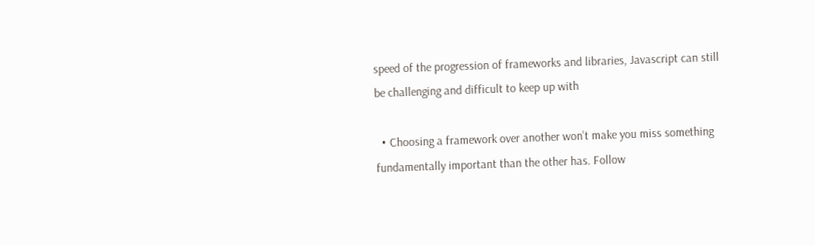speed of the progression of frameworks and libraries, Javascript can still be challenging and difficult to keep up with

  • Choosing a framework over another won’t make you miss something fundamentally important than the other has. Follow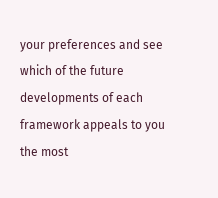your preferences and see which of the future developments of each framework appeals to you the most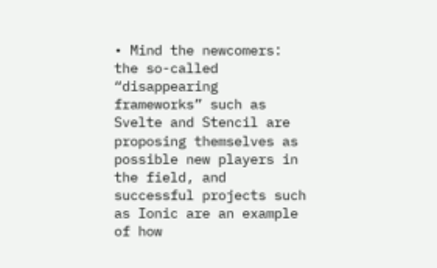• Mind the newcomers: the so-called “disappearing frameworks” such as Svelte and Stencil are proposing themselves as possible new players in the field, and successful projects such as Ionic are an example of how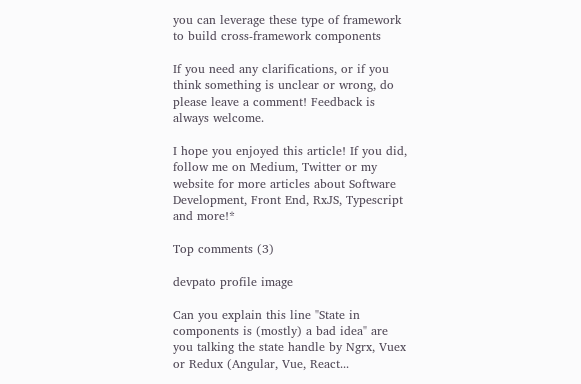you can leverage these type of framework to build cross-framework components

If you need any clarifications, or if you think something is unclear or wrong, do please leave a comment! Feedback is always welcome.

I hope you enjoyed this article! If you did, follow me on Medium, Twitter or my website for more articles about Software Development, Front End, RxJS, Typescript and more!*

Top comments (3)

devpato profile image

Can you explain this line "State in components is (mostly) a bad idea" are you talking the state handle by Ngrx, Vuex or Redux (Angular, Vue, React...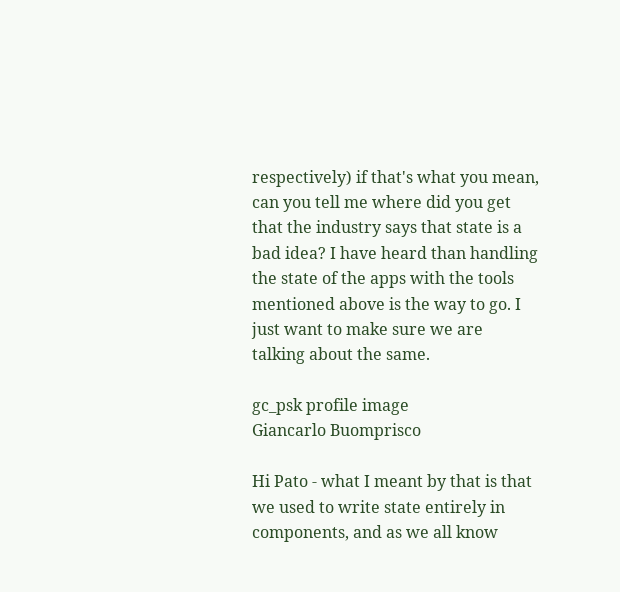respectively) if that's what you mean, can you tell me where did you get that the industry says that state is a bad idea? I have heard than handling the state of the apps with the tools mentioned above is the way to go. I just want to make sure we are talking about the same.

gc_psk profile image
Giancarlo Buomprisco

Hi Pato - what I meant by that is that we used to write state entirely in components, and as we all know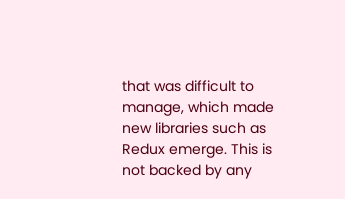that was difficult to manage, which made new libraries such as Redux emerge. This is not backed by any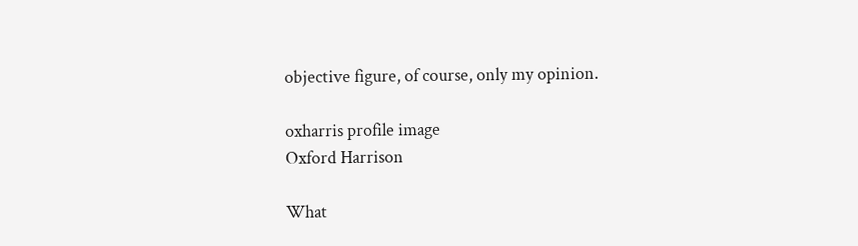objective figure, of course, only my opinion.

oxharris profile image
Oxford Harrison

What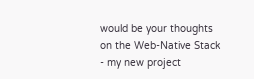would be your thoughts on the Web-Native Stack - my new project